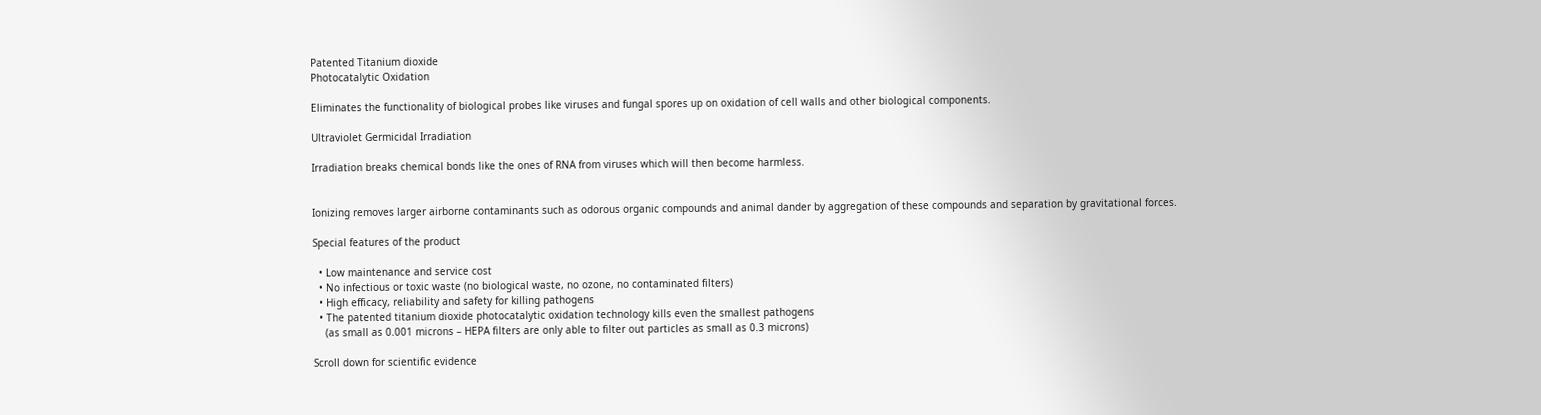Patented Titanium dioxide
Photocatalytic Oxidation

Eliminates the functionality of biological probes like viruses and fungal spores up on oxidation of cell walls and other biological components.

Ultraviolet Germicidal Irradiation

Irradiation breaks chemical bonds like the ones of RNA from viruses which will then become harmless.


Ionizing removes larger airborne contaminants such as odorous organic compounds and animal dander by aggregation of these compounds and separation by gravitational forces.

Special features of the product

  • Low maintenance and service cost
  • No infectious or toxic waste (no biological waste, no ozone, no contaminated filters)
  • High efficacy, reliability and safety for killing pathogens
  • The patented titanium dioxide photocatalytic oxidation technology kills even the smallest pathogens
    (as small as 0.001 microns – HEPA filters are only able to filter out particles as small as 0.3 microns)

Scroll down for scientific evidence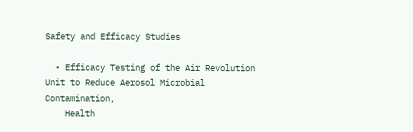Safety and Efficacy Studies

  • Efficacy Testing of the Air Revolution Unit to Reduce Aerosol Microbial Contamination,
    Health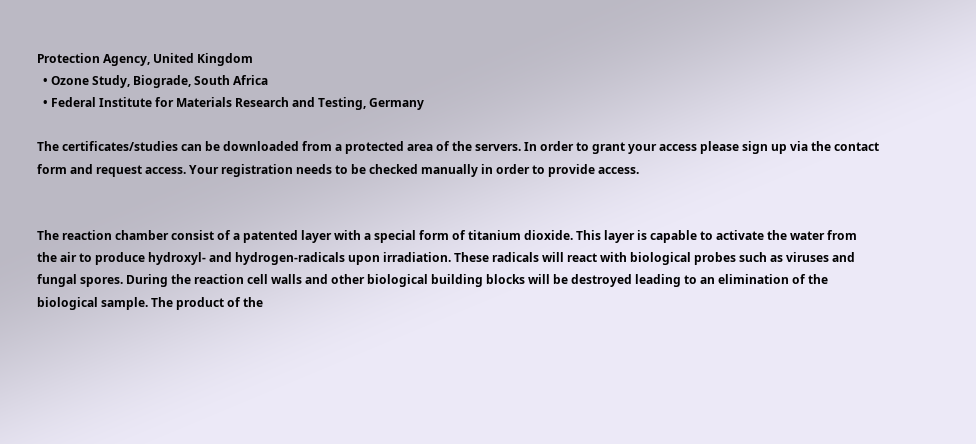Protection Agency, United Kingdom
  • Ozone Study, Biograde, South Africa
  • Federal Institute for Materials Research and Testing, Germany

The certificates/studies can be downloaded from a protected area of the servers. In order to grant your access please sign up via the contact form and request access. Your registration needs to be checked manually in order to provide access.


The reaction chamber consist of a patented layer with a special form of titanium dioxide. This layer is capable to activate the water from the air to produce hydroxyl- and hydrogen-radicals upon irradiation. These radicals will react with biological probes such as viruses and fungal spores. During the reaction cell walls and other biological building blocks will be destroyed leading to an elimination of the biological sample. The product of the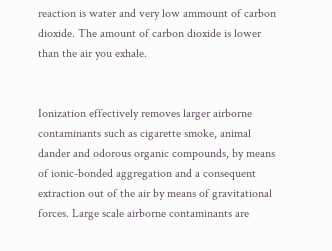reaction is water and very low ammount of carbon dioxide. The amount of carbon dioxide is lower than the air you exhale.


Ionization effectively removes larger airborne contaminants such as cigarette smoke, animal dander and odorous organic compounds, by means of ionic-bonded aggregation and a consequent extraction out of the air by means of gravitational forces. Large scale airborne contaminants are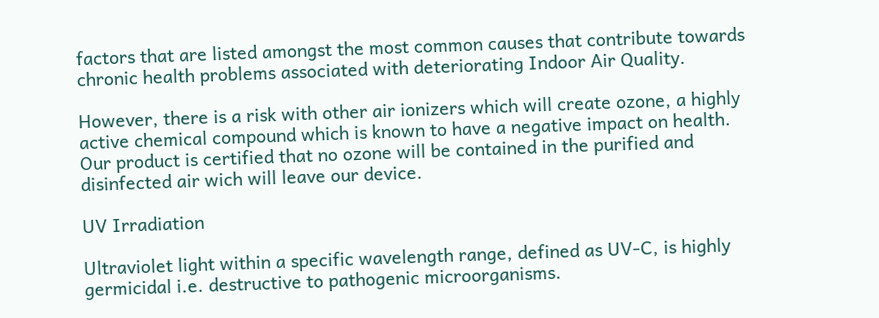factors that are listed amongst the most common causes that contribute towards chronic health problems associated with deteriorating Indoor Air Quality.

However, there is a risk with other air ionizers which will create ozone, a highly active chemical compound which is known to have a negative impact on health. Our product is certified that no ozone will be contained in the purified and disinfected air wich will leave our device.

UV Irradiation

Ultraviolet light within a specific wavelength range, defined as UV-C, is highly germicidal i.e. destructive to pathogenic microorganisms.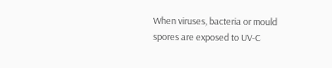When viruses, bacteria or mould spores are exposed to UV-C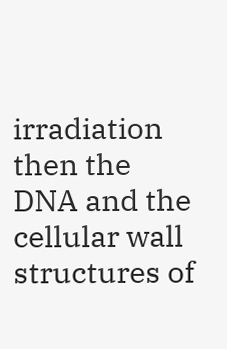irradiation then the DNA and the cellular wall structures of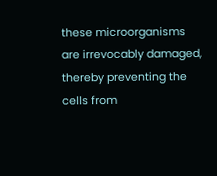these microorganisms are irrevocably damaged, thereby preventing the cells from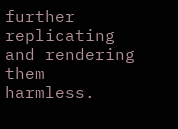further replicating and rendering them harmless.